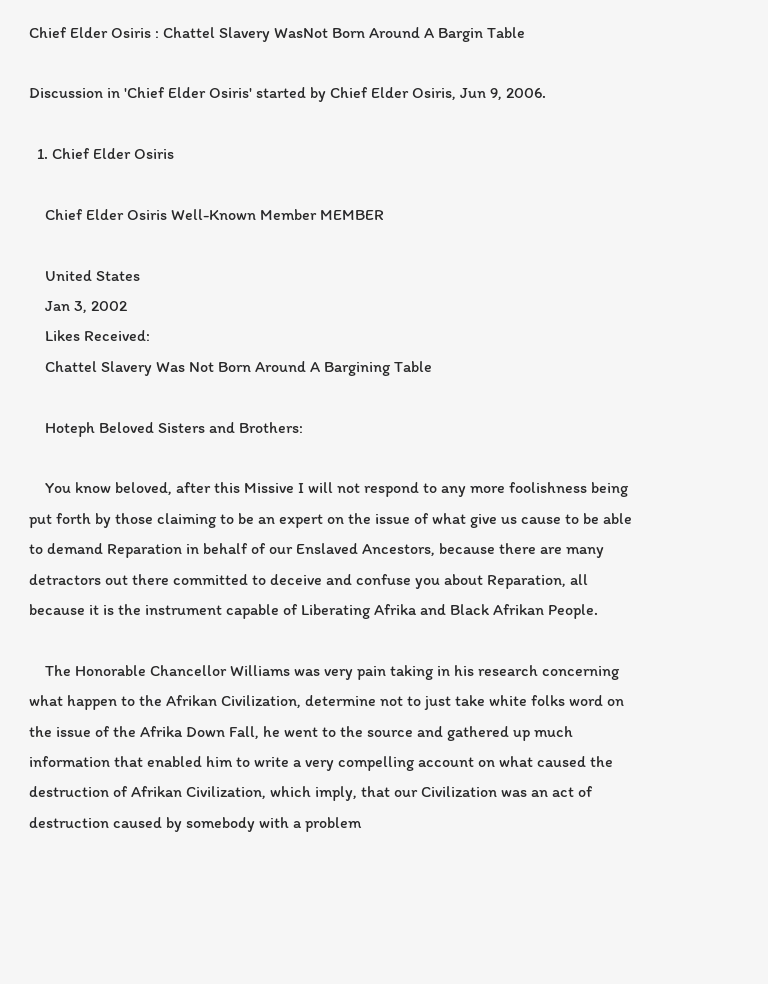Chief Elder Osiris : Chattel Slavery WasNot Born Around A Bargin Table

Discussion in 'Chief Elder Osiris' started by Chief Elder Osiris, Jun 9, 2006.

  1. Chief Elder Osiris

    Chief Elder Osiris Well-Known Member MEMBER

    United States
    Jan 3, 2002
    Likes Received:
    Chattel Slavery Was Not Born Around A Bargining Table

    Hoteph Beloved Sisters and Brothers:

    You know beloved, after this Missive I will not respond to any more foolishness being put forth by those claiming to be an expert on the issue of what give us cause to be able to demand Reparation in behalf of our Enslaved Ancestors, because there are many detractors out there committed to deceive and confuse you about Reparation, all because it is the instrument capable of Liberating Afrika and Black Afrikan People.

    The Honorable Chancellor Williams was very pain taking in his research concerning what happen to the Afrikan Civilization, determine not to just take white folks word on the issue of the Afrika Down Fall, he went to the source and gathered up much information that enabled him to write a very compelling account on what caused the destruction of Afrikan Civilization, which imply, that our Civilization was an act of destruction caused by somebody with a problem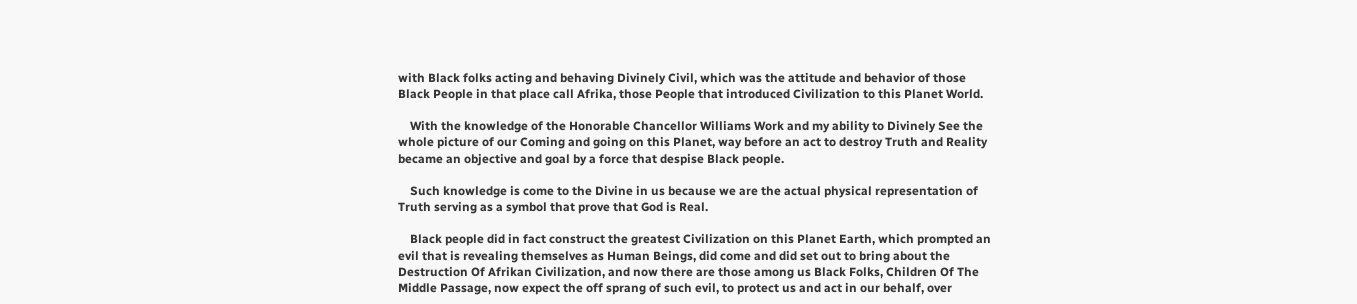with Black folks acting and behaving Divinely Civil, which was the attitude and behavior of those Black People in that place call Afrika, those People that introduced Civilization to this Planet World.

    With the knowledge of the Honorable Chancellor Williams Work and my ability to Divinely See the whole picture of our Coming and going on this Planet, way before an act to destroy Truth and Reality became an objective and goal by a force that despise Black people.

    Such knowledge is come to the Divine in us because we are the actual physical representation of Truth serving as a symbol that prove that God is Real.

    Black people did in fact construct the greatest Civilization on this Planet Earth, which prompted an evil that is revealing themselves as Human Beings, did come and did set out to bring about the Destruction Of Afrikan Civilization, and now there are those among us Black Folks, Children Of The Middle Passage, now expect the off sprang of such evil, to protect us and act in our behalf, over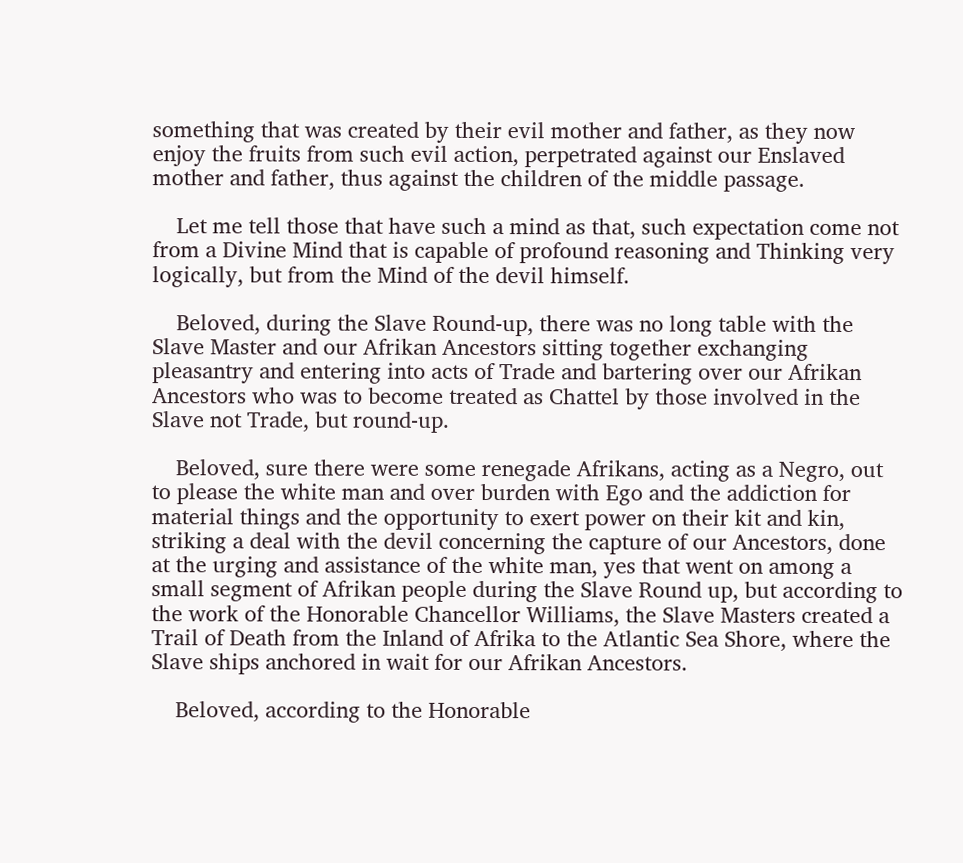something that was created by their evil mother and father, as they now enjoy the fruits from such evil action, perpetrated against our Enslaved mother and father, thus against the children of the middle passage.

    Let me tell those that have such a mind as that, such expectation come not from a Divine Mind that is capable of profound reasoning and Thinking very logically, but from the Mind of the devil himself.

    Beloved, during the Slave Round-up, there was no long table with the Slave Master and our Afrikan Ancestors sitting together exchanging pleasantry and entering into acts of Trade and bartering over our Afrikan Ancestors who was to become treated as Chattel by those involved in the Slave not Trade, but round-up.

    Beloved, sure there were some renegade Afrikans, acting as a Negro, out to please the white man and over burden with Ego and the addiction for material things and the opportunity to exert power on their kit and kin, striking a deal with the devil concerning the capture of our Ancestors, done at the urging and assistance of the white man, yes that went on among a small segment of Afrikan people during the Slave Round up, but according to the work of the Honorable Chancellor Williams, the Slave Masters created a Trail of Death from the Inland of Afrika to the Atlantic Sea Shore, where the Slave ships anchored in wait for our Afrikan Ancestors.

    Beloved, according to the Honorable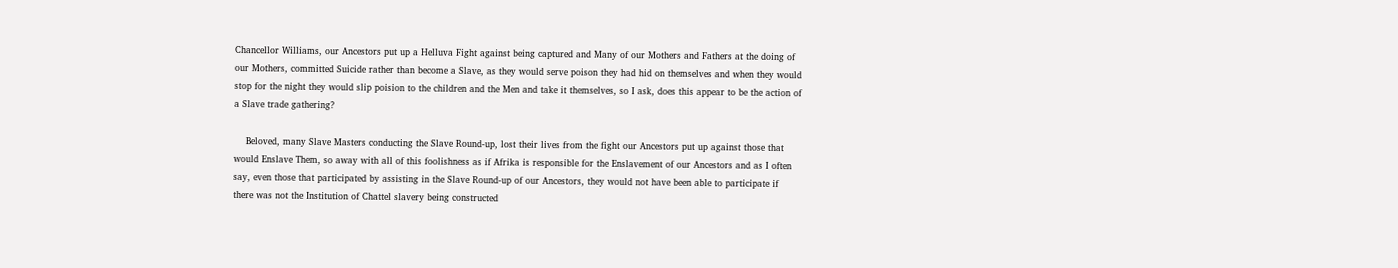Chancellor Williams, our Ancestors put up a Helluva Fight against being captured and Many of our Mothers and Fathers at the doing of our Mothers, committed Suicide rather than become a Slave, as they would serve poison they had hid on themselves and when they would stop for the night they would slip poision to the children and the Men and take it themselves, so I ask, does this appear to be the action of a Slave trade gathering?

    Beloved, many Slave Masters conducting the Slave Round-up, lost their lives from the fight our Ancestors put up against those that would Enslave Them, so away with all of this foolishness as if Afrika is responsible for the Enslavement of our Ancestors and as I often say, even those that participated by assisting in the Slave Round-up of our Ancestors, they would not have been able to participate if there was not the Institution of Chattel slavery being constructed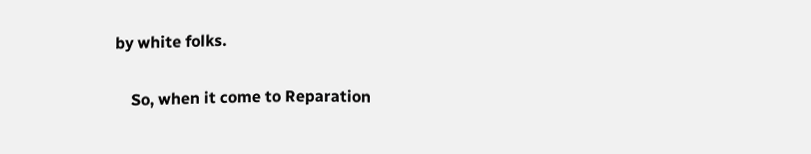by white folks.

    So, when it come to Reparation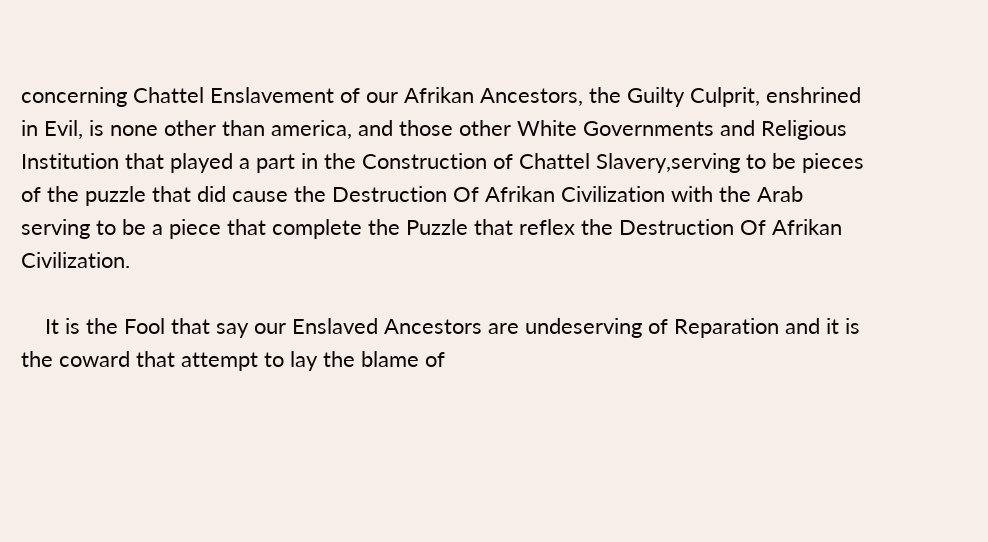concerning Chattel Enslavement of our Afrikan Ancestors, the Guilty Culprit, enshrined in Evil, is none other than america, and those other White Governments and Religious Institution that played a part in the Construction of Chattel Slavery,serving to be pieces of the puzzle that did cause the Destruction Of Afrikan Civilization with the Arab serving to be a piece that complete the Puzzle that reflex the Destruction Of Afrikan Civilization.

    It is the Fool that say our Enslaved Ancestors are undeserving of Reparation and it is the coward that attempt to lay the blame of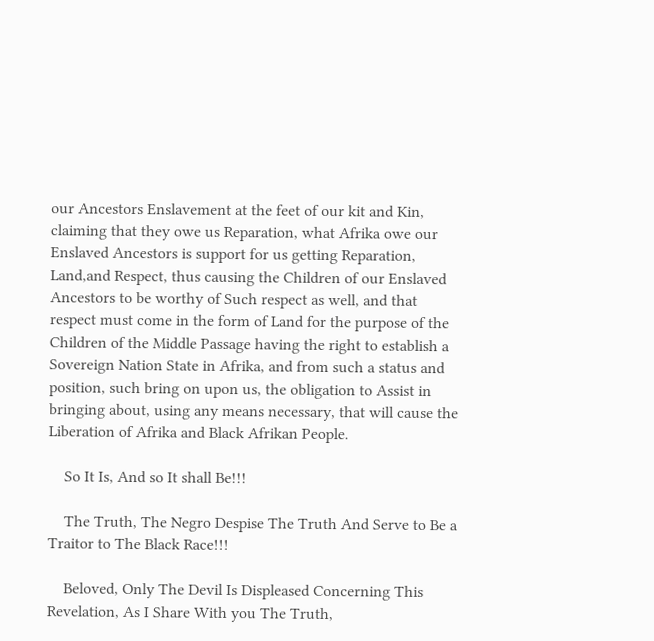our Ancestors Enslavement at the feet of our kit and Kin, claiming that they owe us Reparation, what Afrika owe our Enslaved Ancestors is support for us getting Reparation, Land,and Respect, thus causing the Children of our Enslaved Ancestors to be worthy of Such respect as well, and that respect must come in the form of Land for the purpose of the Children of the Middle Passage having the right to establish a Sovereign Nation State in Afrika, and from such a status and position, such bring on upon us, the obligation to Assist in bringing about, using any means necessary, that will cause the Liberation of Afrika and Black Afrikan People.

    So It Is, And so It shall Be!!!

    The Truth, The Negro Despise The Truth And Serve to Be a Traitor to The Black Race!!!

    Beloved, Only The Devil Is Displeased Concerning This Revelation, As I Share With you The Truth,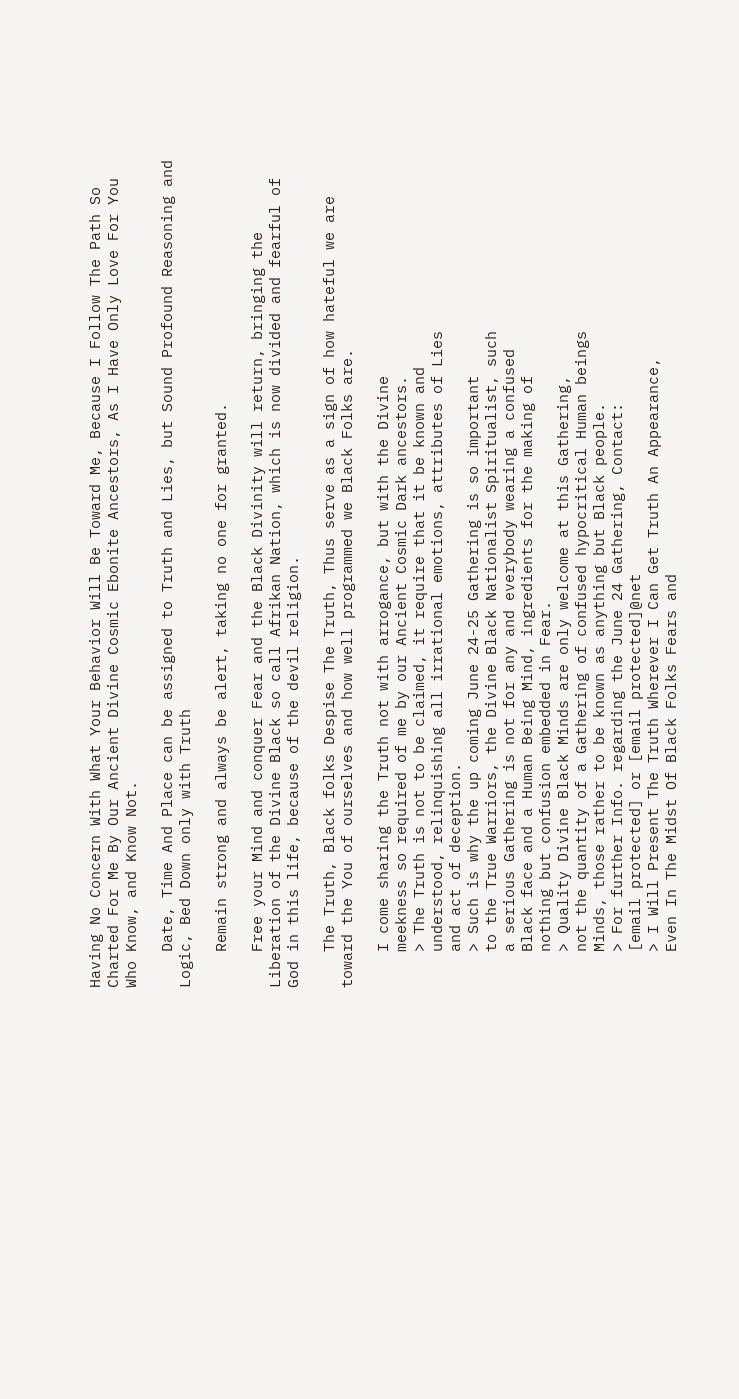Having No Concern With What Your Behavior Will Be Toward Me, Because I Follow The Path So Charted For Me By Our Ancient Divine Cosmic Ebonite Ancestors, As I Have Only Love For You Who Know, and Know Not.

    Date, Time And Place can be assigned to Truth and Lies, but Sound Profound Reasoning and Logic, Bed Down only with Truth

    Remain strong and always be alert, taking no one for granted.

    Free your Mind and conquer Fear and the Black Divinity will return, bringing the Liberation of the Divine Black so call Afrikan Nation, which is now divided and fearful of God in this life, because of the devil religion.

    The Truth, Black folks Despise The Truth, Thus serve as a sign of how hateful we are toward the You of ourselves and how well programmed we Black Folks are.

    I come sharing the Truth not with arrogance, but with the Divine
    meekness so required of me by our Ancient Cosmic Dark ancestors.
    > The Truth is not to be claimed, it require that it be known and
    understood, relinquishing all irrational emotions, attributes of Lies
    and act of deception.
    > Such is why the up coming June 24-25 Gathering is so important
    to the True Warriors, the Divine Black Nationalist Spiritualist, such
    a serious Gathering is not for any and everybody wearing a confused
    Black face and a Human Being Mind, ingredients for the making of
    nothing but confusion embedded in Fear.
    > Quality Divine Black Minds are only welcome at this Gathering,
    not the quantity of a Gathering of confused hypocritical Human beings
    Minds, those rather to be known as anything but Black people.
    > For further Info. regarding the June 24 Gathering, Contact:
    [email protected] or [email protected]@net
    > I Will Present The Truth Wherever I Can Get Truth An Appearance,
    Even In The Midst Of Black Folks Fears and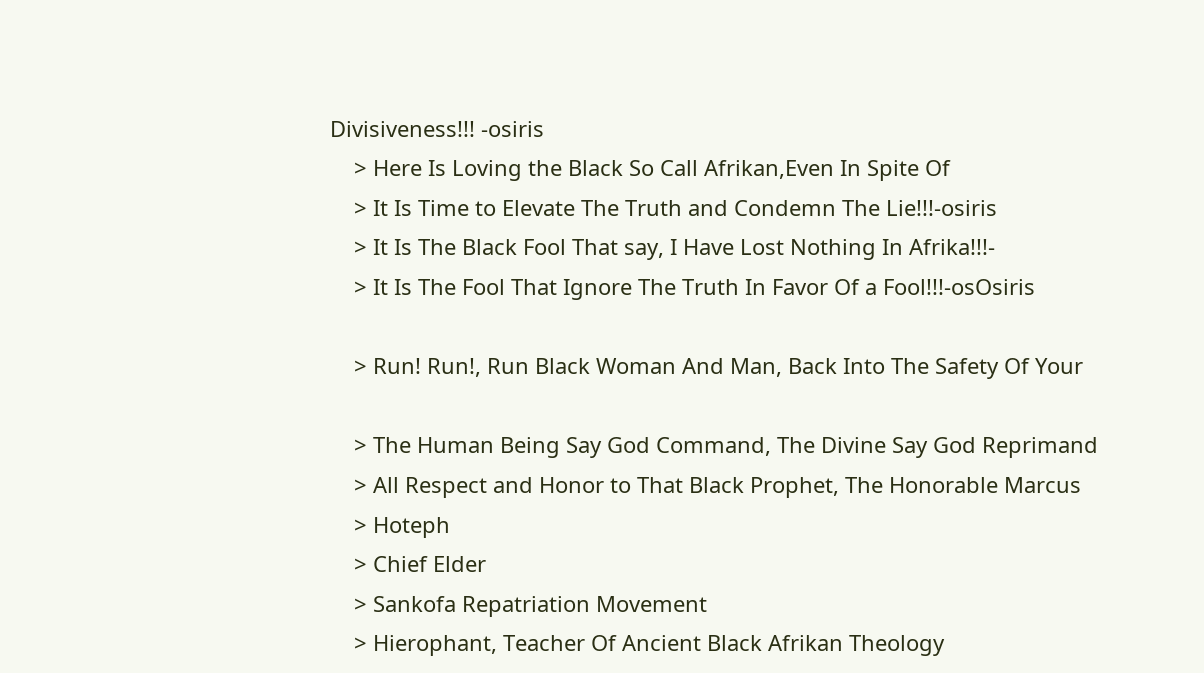Divisiveness!!! -osiris
    > Here Is Loving the Black So Call Afrikan,Even In Spite Of
    > It Is Time to Elevate The Truth and Condemn The Lie!!!-osiris
    > It Is The Black Fool That say, I Have Lost Nothing In Afrika!!!-
    > It Is The Fool That Ignore The Truth In Favor Of a Fool!!!-osOsiris

    > Run! Run!, Run Black Woman And Man, Back Into The Safety Of Your

    > The Human Being Say God Command, The Divine Say God Reprimand
    > All Respect and Honor to That Black Prophet, The Honorable Marcus
    > Hoteph
    > Chief Elder
    > Sankofa Repatriation Movement
    > Hierophant, Teacher Of Ancient Black Afrikan Theology